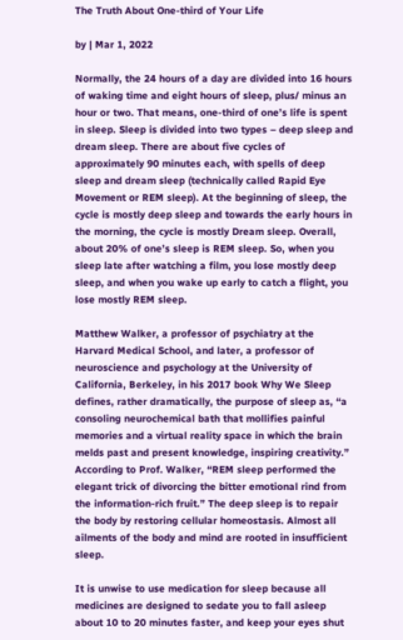The Truth About One-third of Your Life

by | Mar 1, 2022

Normally, the 24 hours of a day are divided into 16 hours of waking time and eight hours of sleep, plus/ minus an hour or two. That means, one-third of one’s life is spent in sleep. Sleep is divided into two types – deep sleep and dream sleep. There are about five cycles of approximately 90 minutes each, with spells of deep sleep and dream sleep (technically called Rapid Eye Movement or REM sleep). At the beginning of sleep, the cycle is mostly deep sleep and towards the early hours in the morning, the cycle is mostly Dream sleep. Overall, about 20% of one’s sleep is REM sleep. So, when you sleep late after watching a film, you lose mostly deep sleep, and when you wake up early to catch a flight, you lose mostly REM sleep.

Matthew Walker, a professor of psychiatry at the Harvard Medical School, and later, a professor of neuroscience and psychology at the University of California, Berkeley, in his 2017 book Why We Sleep defines, rather dramatically, the purpose of sleep as, “a consoling neurochemical bath that mollifies painful memories and a virtual reality space in which the brain melds past and present knowledge, inspiring creativity.” According to Prof. Walker, “REM sleep performed the elegant trick of divorcing the bitter emotional rind from the information-rich fruit.” The deep sleep is to repair the body by restoring cellular homeostasis. Almost all ailments of the body and mind are rooted in insufficient sleep.

It is unwise to use medication for sleep because all medicines are designed to sedate you to fall asleep about 10 to 20 minutes faster, and keep your eyes shut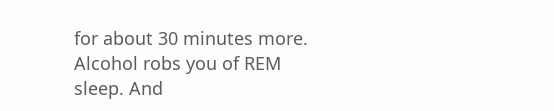for about 30 minutes more. Alcohol robs you of REM sleep. And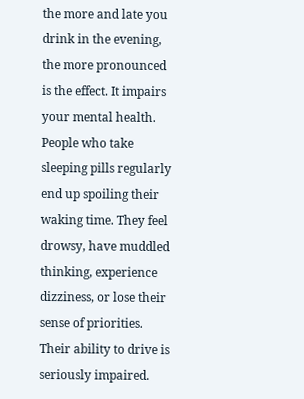the more and late you drink in the evening, the more pronounced is the effect. It impairs your mental health. People who take sleeping pills regularly end up spoiling their waking time. They feel drowsy, have muddled thinking, experience dizziness, or lose their sense of priorities. Their ability to drive is seriously impaired.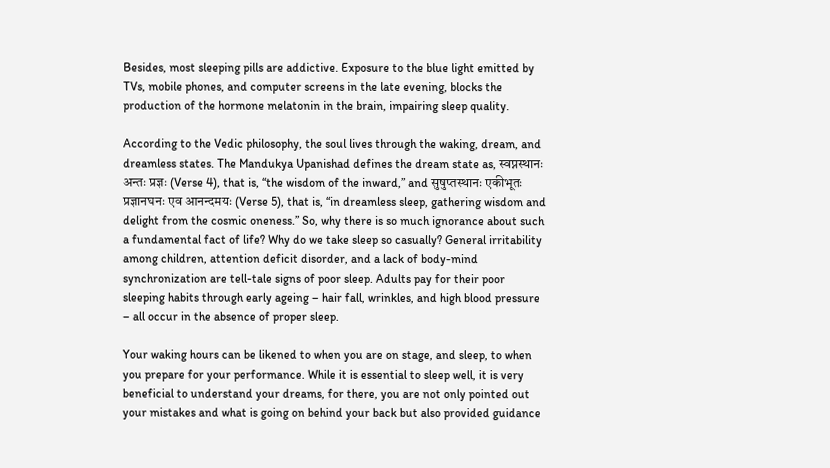Besides, most sleeping pills are addictive. Exposure to the blue light emitted by TVs, mobile phones, and computer screens in the late evening, blocks the production of the hormone melatonin in the brain, impairing sleep quality.

According to the Vedic philosophy, the soul lives through the waking, dream, and dreamless states. The Mandukya Upanishad defines the dream state as, स्वप्नस्थानः अन्तः प्रज्ञः (Verse 4), that is, “the wisdom of the inward,” and सुषुप्तस्थानः एकीभूतः प्रज्ञानघनः एव आनन्दमयः (Verse 5), that is, “in dreamless sleep, gathering wisdom and delight from the cosmic oneness.” So, why there is so much ignorance about such a fundamental fact of life? Why do we take sleep so casually? General irritability among children, attention deficit disorder, and a lack of body-mind synchronization are tell-tale signs of poor sleep. Adults pay for their poor sleeping habits through early ageing – hair fall, wrinkles, and high blood pressure – all occur in the absence of proper sleep.

Your waking hours can be likened to when you are on stage, and sleep, to when you prepare for your performance. While it is essential to sleep well, it is very beneficial to understand your dreams, for there, you are not only pointed out your mistakes and what is going on behind your back but also provided guidance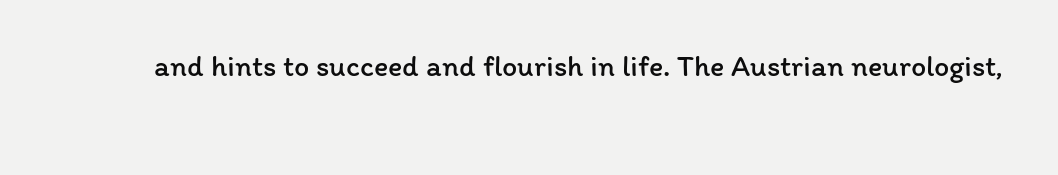and hints to succeed and flourish in life. The Austrian neurologist,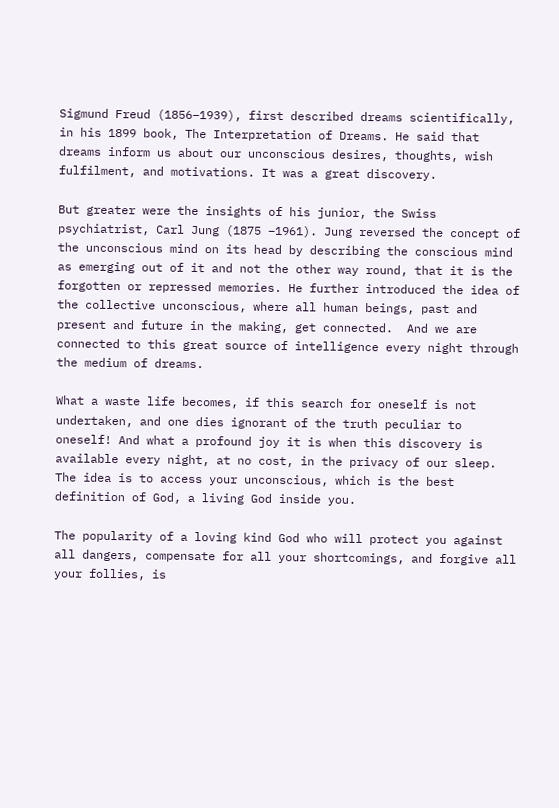Sigmund Freud (1856–1939), first described dreams scientifically, in his 1899 book, The Interpretation of Dreams. He said that dreams inform us about our unconscious desires, thoughts, wish fulfilment, and motivations. It was a great discovery.

But greater were the insights of his junior, the Swiss psychiatrist, Carl Jung (1875 –1961). Jung reversed the concept of the unconscious mind on its head by describing the conscious mind as emerging out of it and not the other way round, that it is the forgotten or repressed memories. He further introduced the idea of the collective unconscious, where all human beings, past and present and future in the making, get connected.  And we are connected to this great source of intelligence every night through the medium of dreams.

What a waste life becomes, if this search for oneself is not undertaken, and one dies ignorant of the truth peculiar to oneself! And what a profound joy it is when this discovery is available every night, at no cost, in the privacy of our sleep. The idea is to access your unconscious, which is the best definition of God, a living God inside you.

The popularity of a loving kind God who will protect you against all dangers, compensate for all your shortcomings, and forgive all your follies, is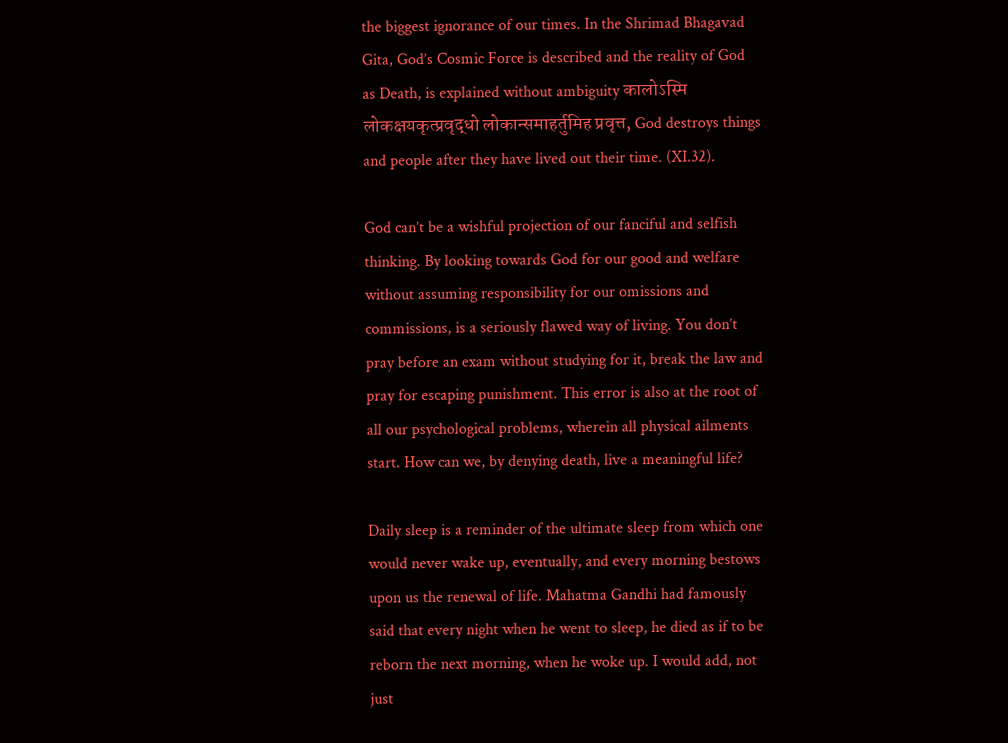the biggest ignorance of our times. In the Shrimad Bhagavad Gita, God’s Cosmic Force is described and the reality of God as Death, is explained without ambiguity कालोऽस्मि लोकक्षयकृत्प्रवृद्धो लोकान्समाहर्तुमिह प्रवृत्त, God destroys things and people after they have lived out their time. (XI.32).

God can’t be a wishful projection of our fanciful and selfish thinking. By looking towards God for our good and welfare without assuming responsibility for our omissions and commissions, is a seriously flawed way of living. You don’t pray before an exam without studying for it, break the law and pray for escaping punishment. This error is also at the root of all our psychological problems, wherein all physical ailments start. How can we, by denying death, live a meaningful life?

Daily sleep is a reminder of the ultimate sleep from which one would never wake up, eventually, and every morning bestows upon us the renewal of life. Mahatma Gandhi had famously said that every night when he went to sleep, he died as if to be reborn the next morning, when he woke up. I would add, not just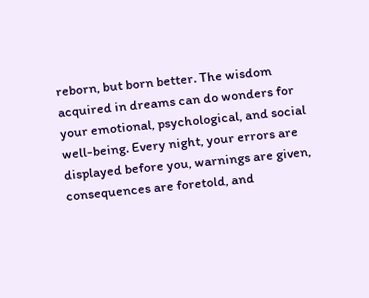reborn, but born better. The wisdom acquired in dreams can do wonders for your emotional, psychological, and social well-being. Every night, your errors are displayed before you, warnings are given, consequences are foretold, and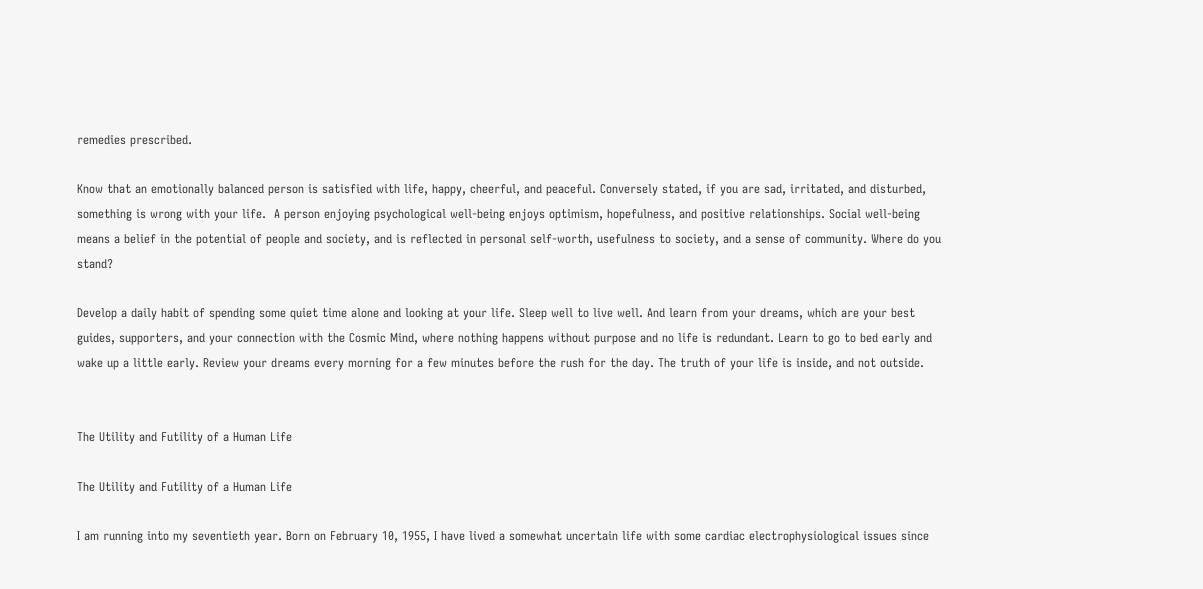remedies prescribed.

Know that an emotionally balanced person is satisfied with life, happy, cheerful, and peaceful. Conversely stated, if you are sad, irritated, and disturbed, something is wrong with your life.  A person enjoying psychological well-being enjoys optimism, hopefulness, and positive relationships. Social well-being means a belief in the potential of people and society, and is reflected in personal self-worth, usefulness to society, and a sense of community. Where do you stand?

Develop a daily habit of spending some quiet time alone and looking at your life. Sleep well to live well. And learn from your dreams, which are your best guides, supporters, and your connection with the Cosmic Mind, where nothing happens without purpose and no life is redundant. Learn to go to bed early and wake up a little early. Review your dreams every morning for a few minutes before the rush for the day. The truth of your life is inside, and not outside.


The Utility and Futility of a Human Life

The Utility and Futility of a Human Life

I am running into my seventieth year. Born on February 10, 1955, I have lived a somewhat uncertain life with some cardiac electrophysiological issues since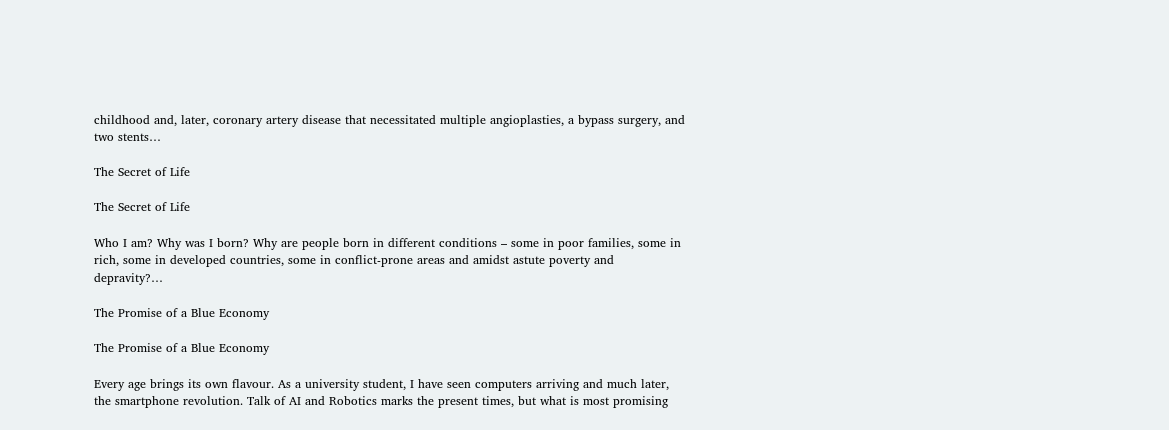childhood and, later, coronary artery disease that necessitated multiple angioplasties, a bypass surgery, and two stents…

The Secret of Life

The Secret of Life

Who I am? Why was I born? Why are people born in different conditions – some in poor families, some in rich, some in developed countries, some in conflict-prone areas and amidst astute poverty and depravity?…

The Promise of a Blue Economy

The Promise of a Blue Economy

Every age brings its own flavour. As a university student, I have seen computers arriving and much later, the smartphone revolution. Talk of AI and Robotics marks the present times, but what is most promising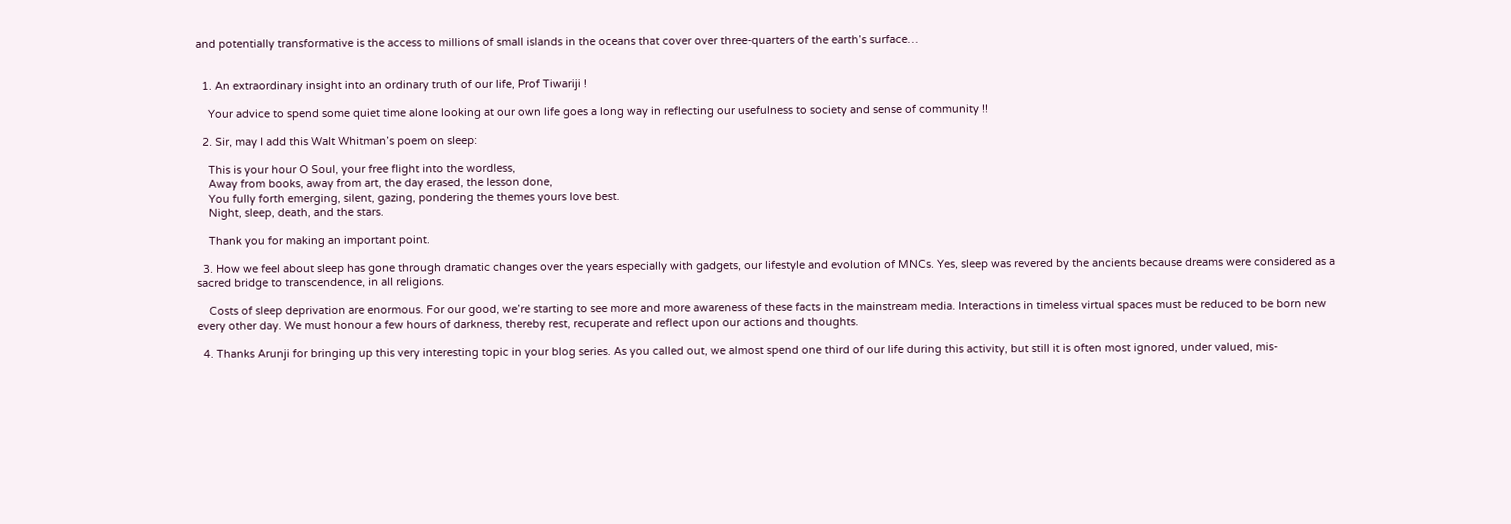and potentially transformative is the access to millions of small islands in the oceans that cover over three-quarters of the earth’s surface…


  1. An extraordinary insight into an ordinary truth of our life, Prof Tiwariji !

    Your advice to spend some quiet time alone looking at our own life goes a long way in reflecting our usefulness to society and sense of community !!

  2. Sir, may I add this Walt Whitman’s poem on sleep:

    This is your hour O Soul, your free flight into the wordless,
    Away from books, away from art, the day erased, the lesson done,
    You fully forth emerging, silent, gazing, pondering the themes yours love best.
    Night, sleep, death, and the stars.

    Thank you for making an important point.

  3. How we feel about sleep has gone through dramatic changes over the years especially with gadgets, our lifestyle and evolution of MNCs. Yes, sleep was revered by the ancients because dreams were considered as a sacred bridge to transcendence, in all religions.

    Costs of sleep deprivation are enormous. For our good, we’re starting to see more and more awareness of these facts in the mainstream media. Interactions in timeless virtual spaces must be reduced to be born new every other day. We must honour a few hours of darkness, thereby rest, recuperate and reflect upon our actions and thoughts.

  4. Thanks Arunji for bringing up this very interesting topic in your blog series. As you called out, we almost spend one third of our life during this activity, but still it is often most ignored, under valued, mis-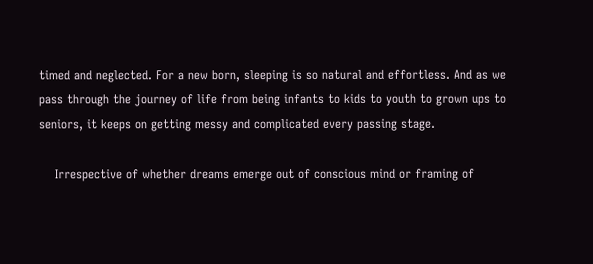timed and neglected. For a new born, sleeping is so natural and effortless. And as we pass through the journey of life from being infants to kids to youth to grown ups to seniors, it keeps on getting messy and complicated every passing stage.

    Irrespective of whether dreams emerge out of conscious mind or framing of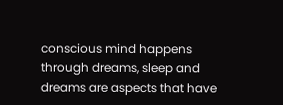conscious mind happens through dreams, sleep and dreams are aspects that have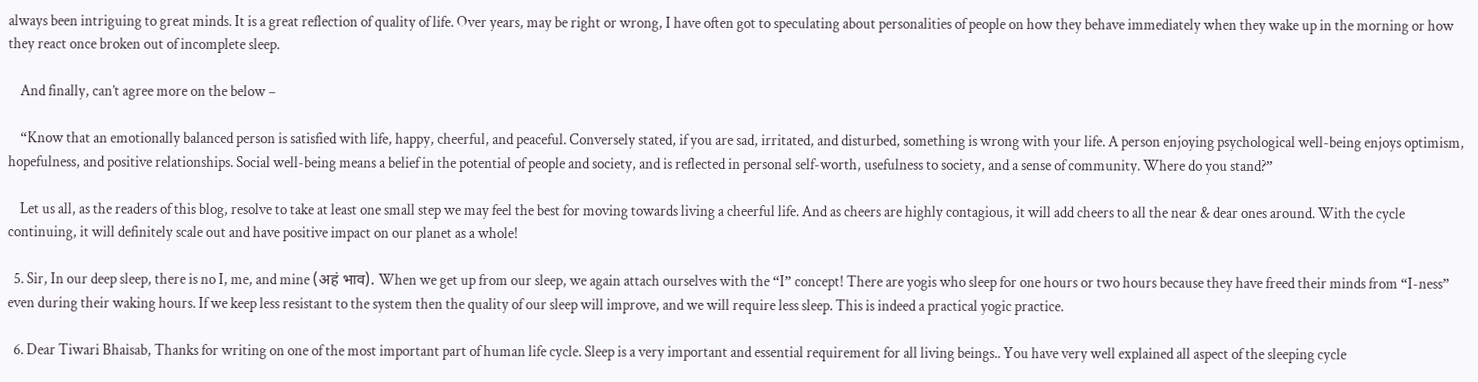always been intriguing to great minds. It is a great reflection of quality of life. Over years, may be right or wrong, I have often got to speculating about personalities of people on how they behave immediately when they wake up in the morning or how they react once broken out of incomplete sleep.

    And finally, can’t agree more on the below –

    “Know that an emotionally balanced person is satisfied with life, happy, cheerful, and peaceful. Conversely stated, if you are sad, irritated, and disturbed, something is wrong with your life. A person enjoying psychological well-being enjoys optimism, hopefulness, and positive relationships. Social well-being means a belief in the potential of people and society, and is reflected in personal self-worth, usefulness to society, and a sense of community. Where do you stand?”

    Let us all, as the readers of this blog, resolve to take at least one small step we may feel the best for moving towards living a cheerful life. And as cheers are highly contagious, it will add cheers to all the near & dear ones around. With the cycle continuing, it will definitely scale out and have positive impact on our planet as a whole!

  5. Sir, In our deep sleep, there is no I, me, and mine (अहं भाव). When we get up from our sleep, we again attach ourselves with the “I” concept! There are yogis who sleep for one hours or two hours because they have freed their minds from “I-ness” even during their waking hours. If we keep less resistant to the system then the quality of our sleep will improve, and we will require less sleep. This is indeed a practical yogic practice.

  6. Dear Tiwari Bhaisab, Thanks for writing on one of the most important part of human life cycle. Sleep is a very important and essential requirement for all living beings.. You have very well explained all aspect of the sleeping cycle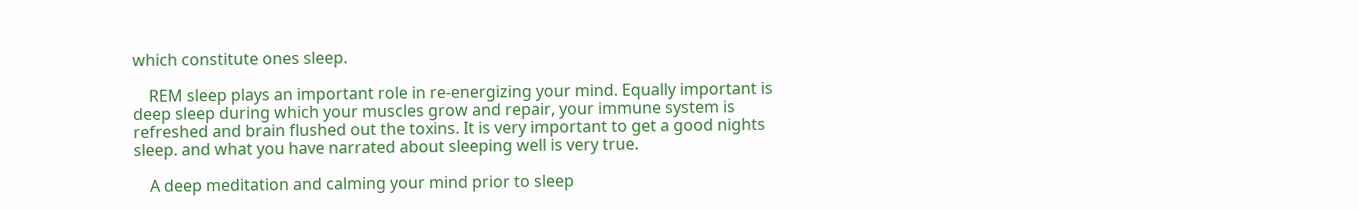which constitute ones sleep.

    REM sleep plays an important role in re-energizing your mind. Equally important is deep sleep during which your muscles grow and repair, your immune system is refreshed and brain flushed out the toxins. It is very important to get a good nights sleep. and what you have narrated about sleeping well is very true.

    A deep meditation and calming your mind prior to sleep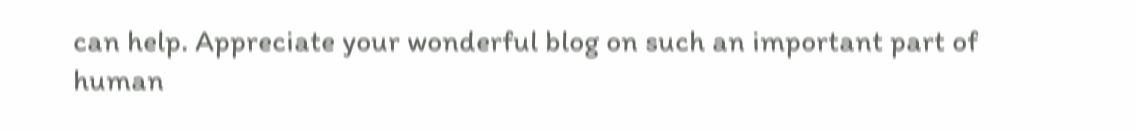can help. Appreciate your wonderful blog on such an important part of human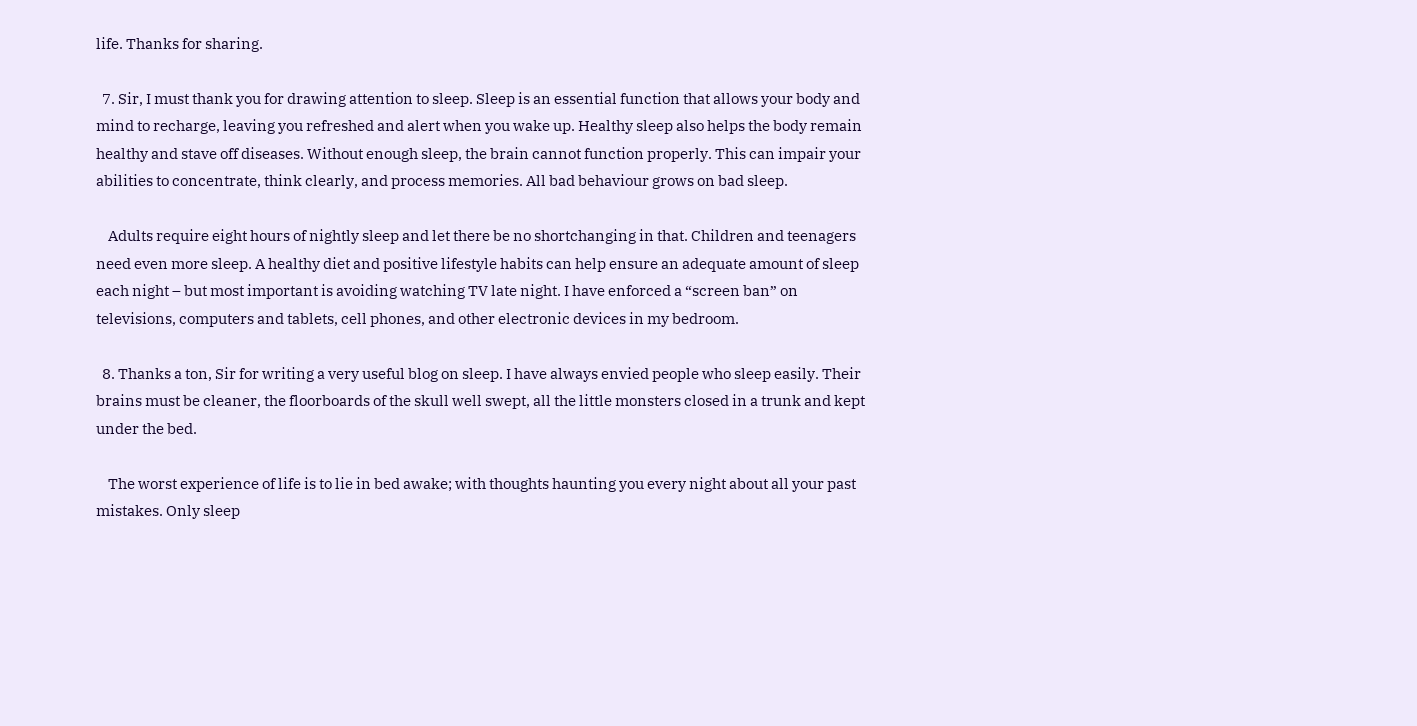life. Thanks for sharing.

  7. Sir, I must thank you for drawing attention to sleep. Sleep is an essential function that allows your body and mind to recharge, leaving you refreshed and alert when you wake up. Healthy sleep also helps the body remain healthy and stave off diseases. Without enough sleep, the brain cannot function properly. This can impair your abilities to concentrate, think clearly, and process memories. All bad behaviour grows on bad sleep.

    Adults require eight hours of nightly sleep and let there be no shortchanging in that. Children and teenagers need even more sleep. A healthy diet and positive lifestyle habits can help ensure an adequate amount of sleep each night – but most important is avoiding watching TV late night. I have enforced a “screen ban” on televisions, computers and tablets, cell phones, and other electronic devices in my bedroom.

  8. Thanks a ton, Sir for writing a very useful blog on sleep. I have always envied people who sleep easily. Their brains must be cleaner, the floorboards of the skull well swept, all the little monsters closed in a trunk and kept under the bed.

    The worst experience of life is to lie in bed awake; with thoughts haunting you every night about all your past mistakes. Only sleep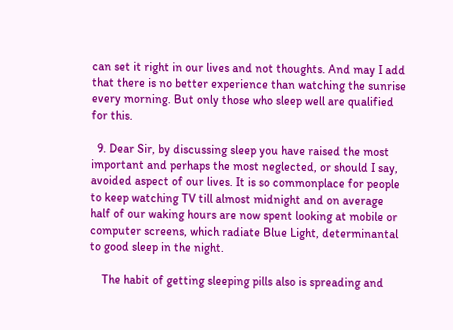can set it right in our lives and not thoughts. And may I add that there is no better experience than watching the sunrise every morning. But only those who sleep well are qualified for this.

  9. Dear Sir, by discussing sleep you have raised the most important and perhaps the most neglected, or should I say, avoided aspect of our lives. It is so commonplace for people to keep watching TV till almost midnight and on average half of our waking hours are now spent looking at mobile or computer screens, which radiate Blue Light, determinantal to good sleep in the night.

    The habit of getting sleeping pills also is spreading and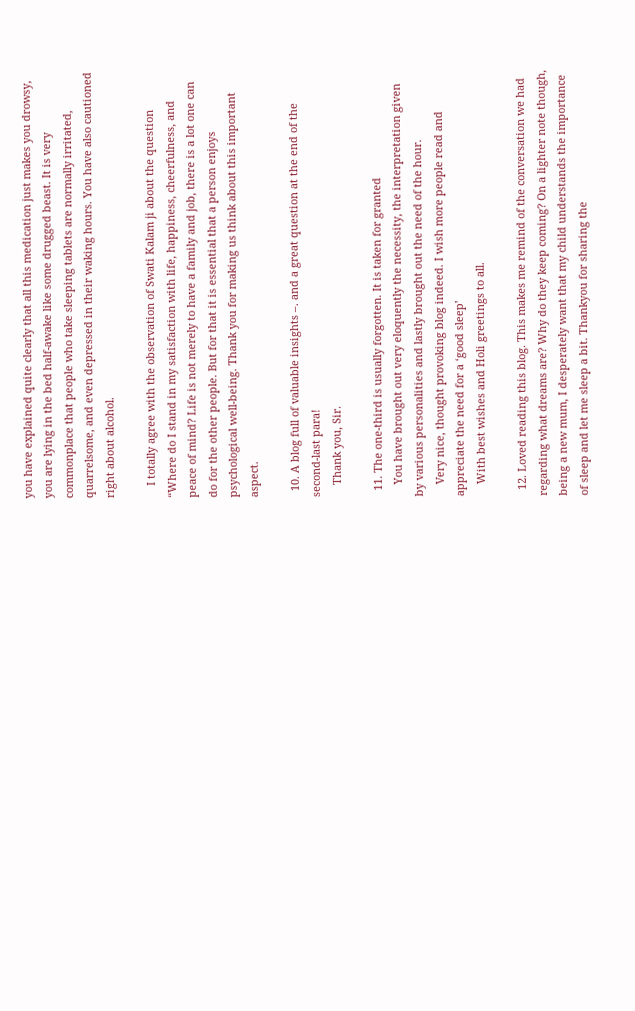you have explained quite clearly that all this medication just makes you drowsy, you are lying in the bed half-awake like some drugged beast. It is very commonplace that people who take sleeping tablets are normally irritated, quarrelsome, and even depressed in their waking hours. You have also cautioned right about alcohol.

    I totally agree with the observation of Swati Kalam ji about the question “Where do I stand in my satisfaction with life, happiness, cheerfulness, and peace of mind? Life is not merely to have a family and job, there is a lot one can do for the other people. But for that it is essential that a person enjoys psychological well-being. Thank you for making us think about this important aspect.

  10. A blog full of valuable insights –. and a great question at the end of the second-last para!
    Thank you, Sir.

  11. The one-third is usually forgotten. It is taken for granted
    You have brought out very eloquently the necessity, the interpretation given by various personalities and lastly brought out the need of the hour.
    Very nice, thought provoking blog indeed. I wish more people read and appreciate the need for a ‘good sleep’
    With best wishes and Holi greetings to all.

  12. Loved reading this blog. This makes me remind of the conversation we had regarding what dreams are? Why do they keep coming? On a lighter note though, being a new mum, I desperately want that my child understands the importance of sleep and let me sleep a bit. Thankyou for sharing the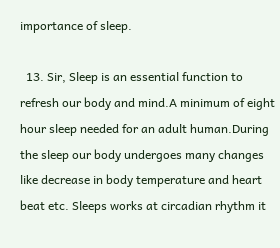importance of sleep.

  13. Sir, Sleep is an essential function to refresh our body and mind.A minimum of eight hour sleep needed for an adult human.During the sleep our body undergoes many changes like decrease in body temperature and heart beat etc. Sleeps works at circadian rhythm it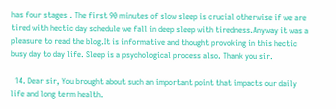has four stages . The first 90 minutes of slow sleep is crucial otherwise if we are tired with hectic day schedule we fall in deep sleep with tiredness.Anyway it was a pleasure to read the blog.It is informative and thought provoking in this hectic busy day to day life. Sleep is a psychological process also. Thank you sir.

  14. Dear sir, You brought about such an important point that impacts our daily life and long term health.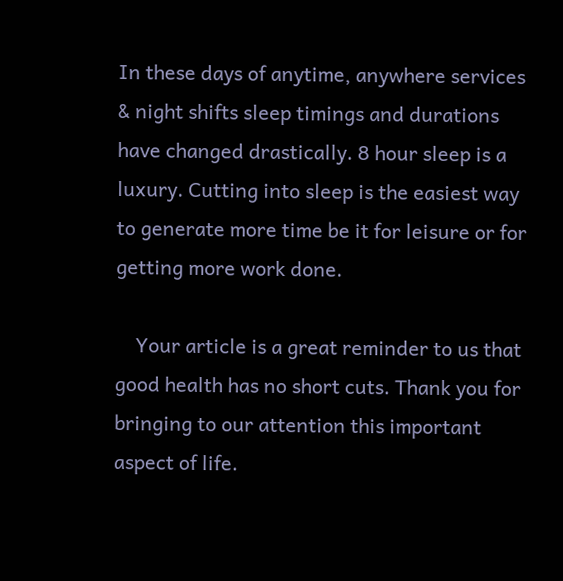In these days of anytime, anywhere services & night shifts sleep timings and durations have changed drastically. 8 hour sleep is a luxury. Cutting into sleep is the easiest way to generate more time be it for leisure or for getting more work done.

    Your article is a great reminder to us that good health has no short cuts. Thank you for bringing to our attention this important aspect of life.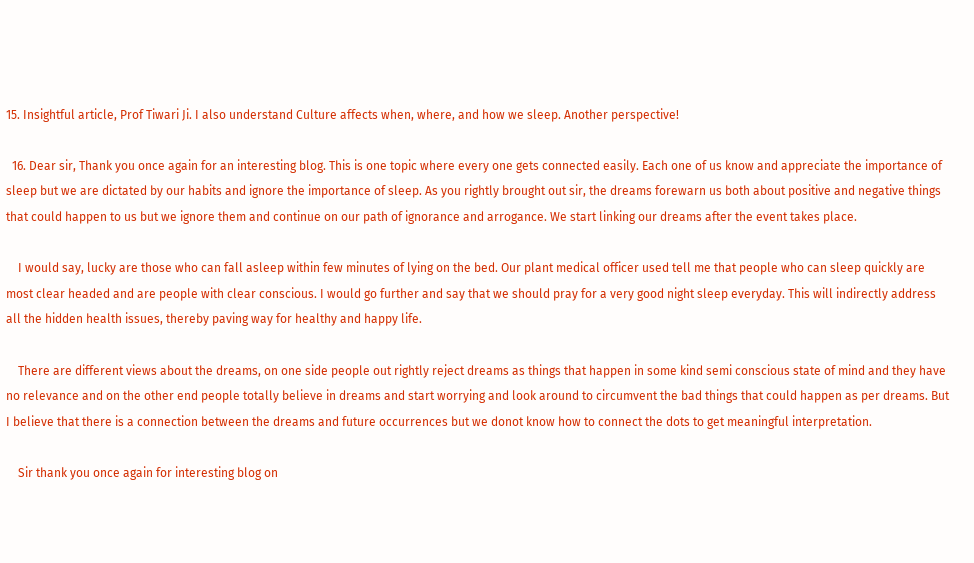15. Insightful article, Prof Tiwari Ji. I also understand Culture affects when, where, and how we sleep. Another perspective!

  16. Dear sir, Thank you once again for an interesting blog. This is one topic where every one gets connected easily. Each one of us know and appreciate the importance of sleep but we are dictated by our habits and ignore the importance of sleep. As you rightly brought out sir, the dreams forewarn us both about positive and negative things that could happen to us but we ignore them and continue on our path of ignorance and arrogance. We start linking our dreams after the event takes place.

    I would say, lucky are those who can fall asleep within few minutes of lying on the bed. Our plant medical officer used tell me that people who can sleep quickly are most clear headed and are people with clear conscious. I would go further and say that we should pray for a very good night sleep everyday. This will indirectly address all the hidden health issues, thereby paving way for healthy and happy life.

    There are different views about the dreams, on one side people out rightly reject dreams as things that happen in some kind semi conscious state of mind and they have no relevance and on the other end people totally believe in dreams and start worrying and look around to circumvent the bad things that could happen as per dreams. But I believe that there is a connection between the dreams and future occurrences but we donot know how to connect the dots to get meaningful interpretation.

    Sir thank you once again for interesting blog on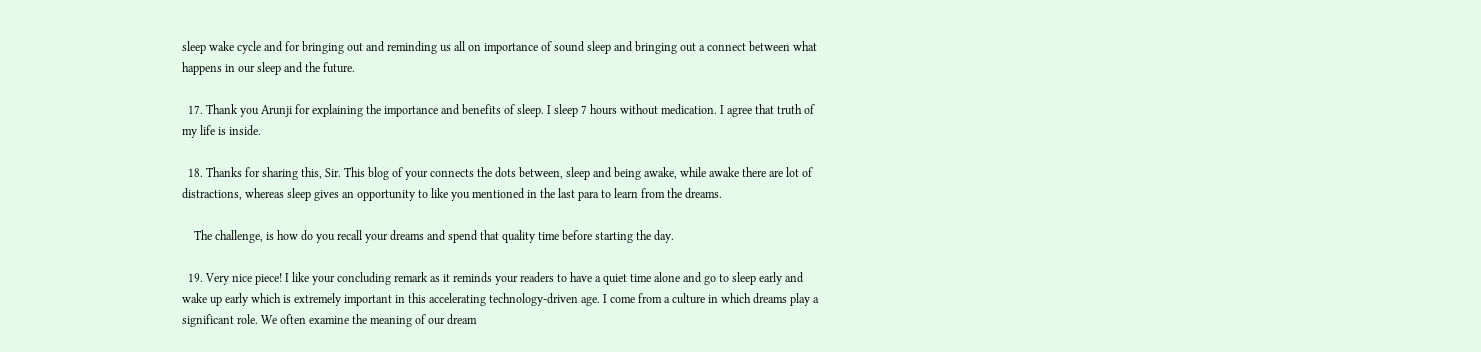sleep wake cycle and for bringing out and reminding us all on importance of sound sleep and bringing out a connect between what happens in our sleep and the future.

  17. Thank you Arunji for explaining the importance and benefits of sleep. I sleep 7 hours without medication. I agree that truth of my life is inside.

  18. Thanks for sharing this, Sir. This blog of your connects the dots between, sleep and being awake, while awake there are lot of distractions, whereas sleep gives an opportunity to like you mentioned in the last para to learn from the dreams.

    The challenge, is how do you recall your dreams and spend that quality time before starting the day.

  19. Very nice piece! I like your concluding remark as it reminds your readers to have a quiet time alone and go to sleep early and wake up early which is extremely important in this accelerating technology-driven age. I come from a culture in which dreams play a significant role. We often examine the meaning of our dream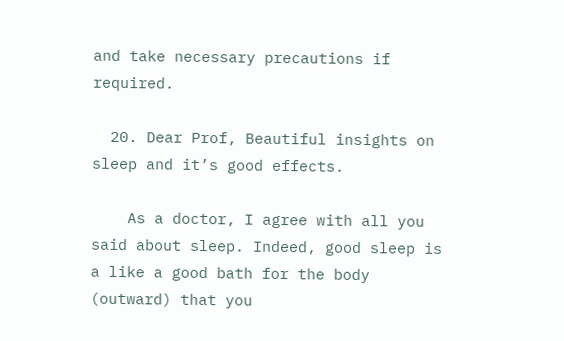and take necessary precautions if required.

  20. Dear Prof, Beautiful insights on sleep and it’s good effects.

    As a doctor, I agree with all you said about sleep. Indeed, good sleep is a like a good bath for the body (outward) that you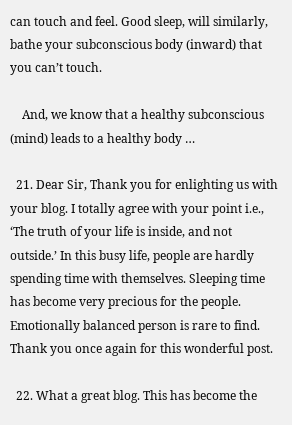can touch and feel. Good sleep, will similarly, bathe your subconscious body (inward) that you can’t touch.

    And, we know that a healthy subconscious (mind) leads to a healthy body …

  21. Dear Sir, Thank you for enlighting us with your blog. I totally agree with your point i.e., ‘The truth of your life is inside, and not outside.’ In this busy life, people are hardly spending time with themselves. Sleeping time has become very precious for the people. Emotionally balanced person is rare to find. Thank you once again for this wonderful post.

  22. What a great blog. This has become the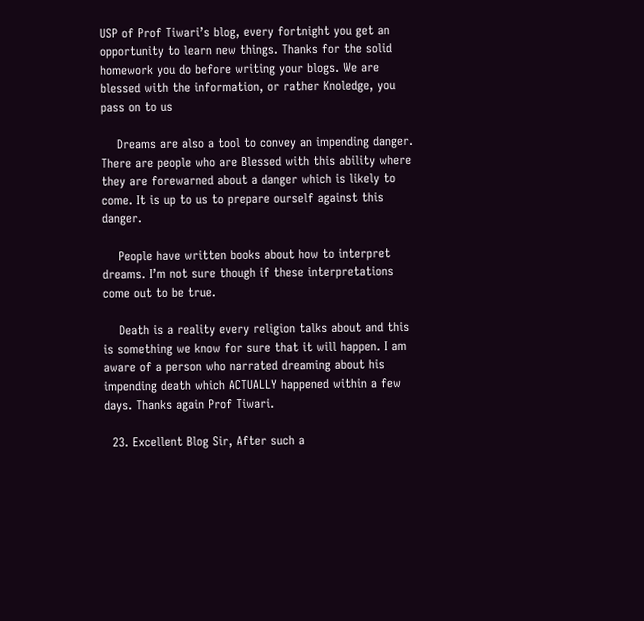USP of Prof Tiwari’s blog, every fortnight you get an opportunity to learn new things. Thanks for the solid homework you do before writing your blogs. We are blessed with the information, or rather Knoledge, you pass on to us

    Dreams are also a tool to convey an impending danger. There are people who are Blessed with this ability where they are forewarned about a danger which is likely to come. It is up to us to prepare ourself against this danger.

    People have written books about how to interpret dreams. I’m not sure though if these interpretations come out to be true.

    Death is a reality every religion talks about and this is something we know for sure that it will happen. I am aware of a person who narrated dreaming about his impending death which ACTUALLY happened within a few days. Thanks again Prof Tiwari.

  23. Excellent Blog Sir, After such a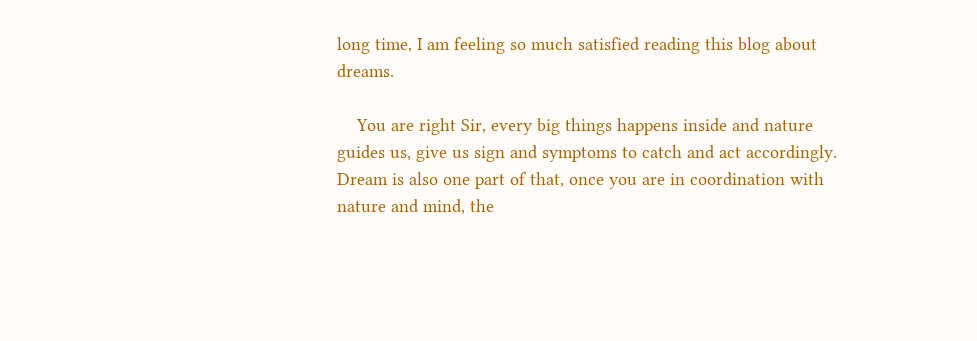long time, I am feeling so much satisfied reading this blog about dreams.

    You are right Sir, every big things happens inside and nature guides us, give us sign and symptoms to catch and act accordingly. Dream is also one part of that, once you are in coordination with nature and mind, the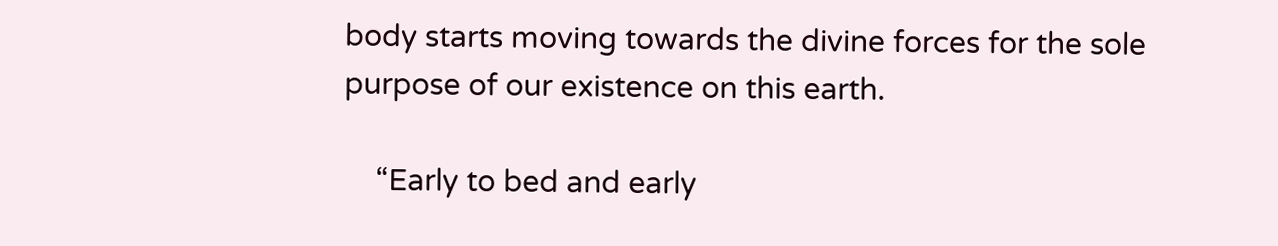body starts moving towards the divine forces for the sole purpose of our existence on this earth.

    “Early to bed and early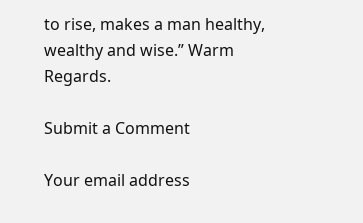to rise, makes a man healthy, wealthy and wise.” Warm Regards.

Submit a Comment

Your email address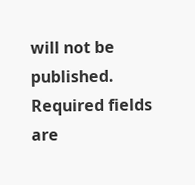will not be published. Required fields are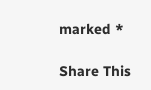marked *

Share This